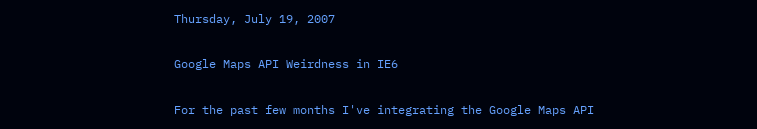Thursday, July 19, 2007

Google Maps API Weirdness in IE6

For the past few months I've integrating the Google Maps API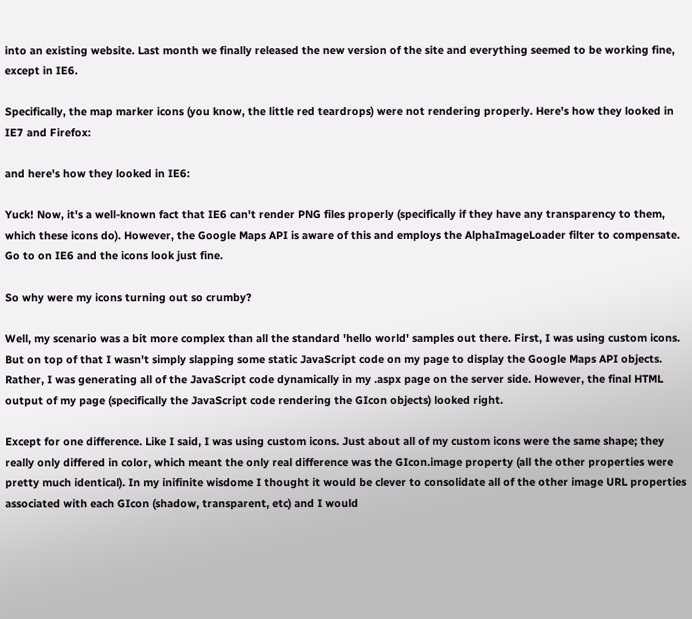into an existing website. Last month we finally released the new version of the site and everything seemed to be working fine, except in IE6.

Specifically, the map marker icons (you know, the little red teardrops) were not rendering properly. Here's how they looked in IE7 and Firefox:

and here's how they looked in IE6:

Yuck! Now, it's a well-known fact that IE6 can't render PNG files properly (specifically if they have any transparency to them, which these icons do). However, the Google Maps API is aware of this and employs the AlphaImageLoader filter to compensate. Go to on IE6 and the icons look just fine.

So why were my icons turning out so crumby?

Well, my scenario was a bit more complex than all the standard 'hello world' samples out there. First, I was using custom icons. But on top of that I wasn't simply slapping some static JavaScript code on my page to display the Google Maps API objects. Rather, I was generating all of the JavaScript code dynamically in my .aspx page on the server side. However, the final HTML output of my page (specifically the JavaScript code rendering the GIcon objects) looked right.

Except for one difference. Like I said, I was using custom icons. Just about all of my custom icons were the same shape; they really only differed in color, which meant the only real difference was the GIcon.image property (all the other properties were pretty much identical). In my inifinite wisdome I thought it would be clever to consolidate all of the other image URL properties associated with each GIcon (shadow, transparent, etc) and I would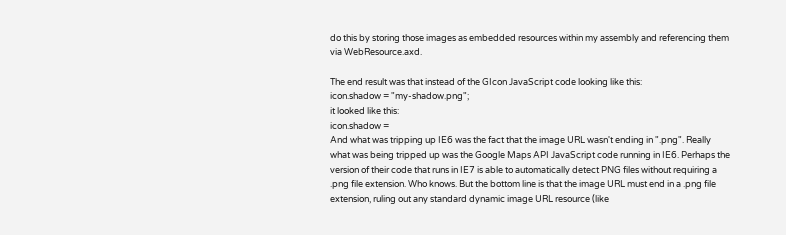do this by storing those images as embedded resources within my assembly and referencing them via WebResource.axd.

The end result was that instead of the GIcon JavaScript code looking like this:
icon.shadow = "my-shadow.png";
it looked like this:
icon.shadow =
And what was tripping up IE6 was the fact that the image URL wasn't ending in ".png". Really what was being tripped up was the Google Maps API JavaScript code running in IE6. Perhaps the version of their code that runs in IE7 is able to automatically detect PNG files without requiring a .png file extension. Who knows. But the bottom line is that the image URL must end in a .png file extension, ruling out any standard dynamic image URL resource (like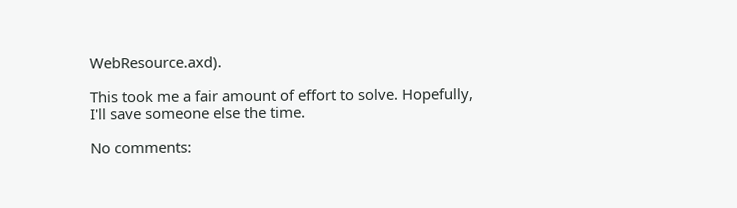WebResource.axd).

This took me a fair amount of effort to solve. Hopefully, I'll save someone else the time.

No comments: